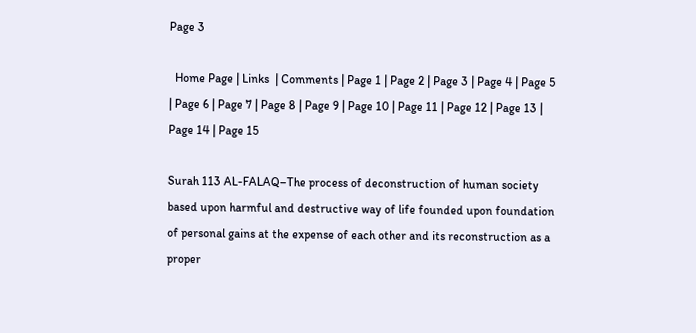Page 3

  Home Page | Links  | Comments | Page 1 | Page 2 | Page 3 | Page 4 | Page 5 | Page 6 | Page 7 | Page 8 | Page 9 | Page 10 | Page 11 | Page 12 | Page 13 | Page 14 | Page 15

Surah 113 AL-FALAQ–The process of deconstruction of human society based upon harmful and destructive way of life founded upon foundation of personal gains at the expense of each other and its reconstruction as a proper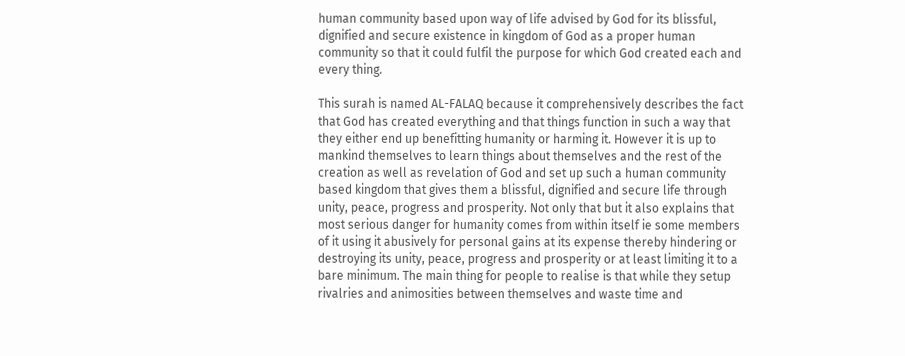human community based upon way of life advised by God for its blissful, dignified and secure existence in kingdom of God as a proper human community so that it could fulfil the purpose for which God created each and every thing.

This surah is named AL-FALAQ because it comprehensively describes the fact that God has created everything and that things function in such a way that they either end up benefitting humanity or harming it. However it is up to mankind themselves to learn things about themselves and the rest of the creation as well as revelation of God and set up such a human community based kingdom that gives them a blissful, dignified and secure life through unity, peace, progress and prosperity. Not only that but it also explains that most serious danger for humanity comes from within itself ie some members of it using it abusively for personal gains at its expense thereby hindering or destroying its unity, peace, progress and prosperity or at least limiting it to a bare minimum. The main thing for people to realise is that while they setup rivalries and animosities between themselves and waste time and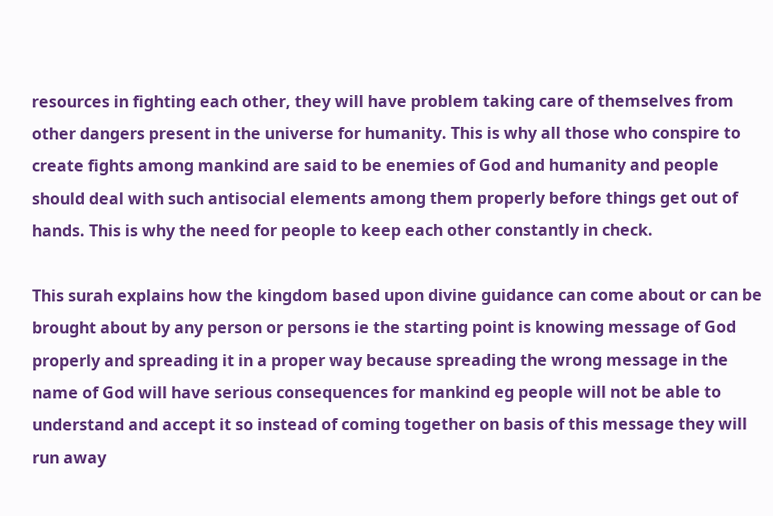resources in fighting each other, they will have problem taking care of themselves from other dangers present in the universe for humanity. This is why all those who conspire to create fights among mankind are said to be enemies of God and humanity and people should deal with such antisocial elements among them properly before things get out of hands. This is why the need for people to keep each other constantly in check.

This surah explains how the kingdom based upon divine guidance can come about or can be brought about by any person or persons ie the starting point is knowing message of God properly and spreading it in a proper way because spreading the wrong message in the name of God will have serious consequences for mankind eg people will not be able to understand and accept it so instead of coming together on basis of this message they will run away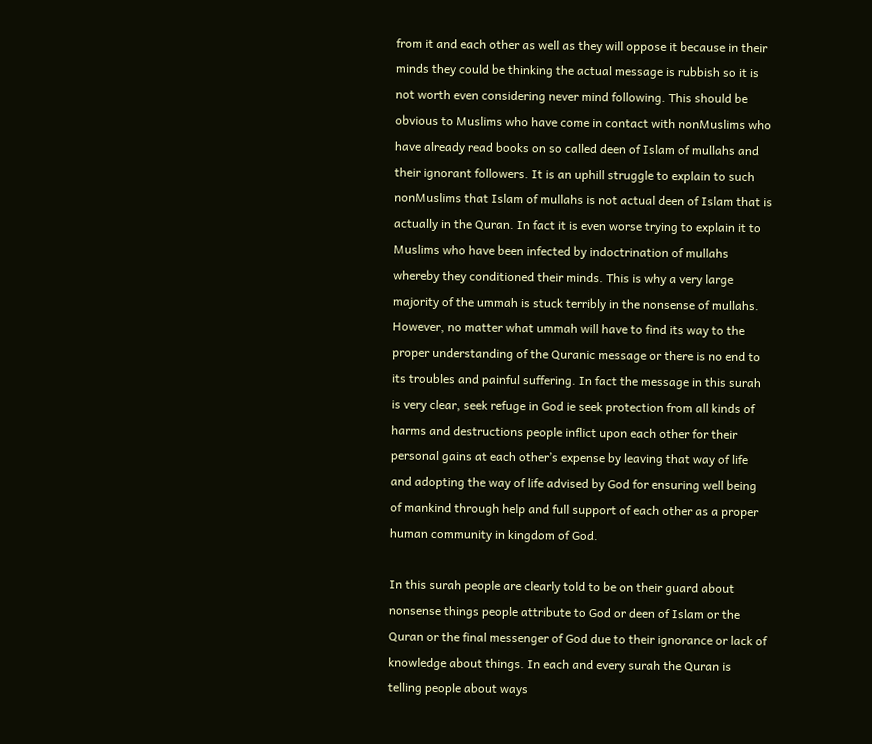from it and each other as well as they will oppose it because in their minds they could be thinking the actual message is rubbish so it is not worth even considering never mind following. This should be obvious to Muslims who have come in contact with nonMuslims who have already read books on so called deen of Islam of mullahs and their ignorant followers. It is an uphill struggle to explain to such nonMuslims that Islam of mullahs is not actual deen of Islam that is actually in the Quran. In fact it is even worse trying to explain it to Muslims who have been infected by indoctrination of mullahs whereby they conditioned their minds. This is why a very large majority of the ummah is stuck terribly in the nonsense of mullahs. However, no matter what ummah will have to find its way to the proper understanding of the Quranic message or there is no end to its troubles and painful suffering. In fact the message in this surah is very clear, seek refuge in God ie seek protection from all kinds of harms and destructions people inflict upon each other for their personal gains at each other’s expense by leaving that way of life and adopting the way of life advised by God for ensuring well being of mankind through help and full support of each other as a proper human community in kingdom of God.

In this surah people are clearly told to be on their guard about nonsense things people attribute to God or deen of Islam or the Quran or the final messenger of God due to their ignorance or lack of knowledge about things. In each and every surah the Quran is telling people about ways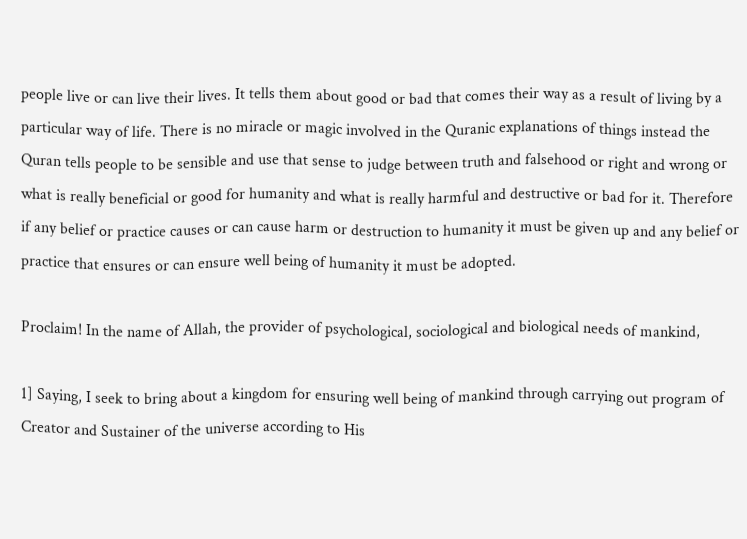people live or can live their lives. It tells them about good or bad that comes their way as a result of living by a particular way of life. There is no miracle or magic involved in the Quranic explanations of things instead the Quran tells people to be sensible and use that sense to judge between truth and falsehood or right and wrong or what is really beneficial or good for humanity and what is really harmful and destructive or bad for it. Therefore if any belief or practice causes or can cause harm or destruction to humanity it must be given up and any belief or practice that ensures or can ensure well being of humanity it must be adopted.

Proclaim! In the name of Allah, the provider of psychological, sociological and biological needs of mankind,

1] Saying, I seek to bring about a kingdom for ensuring well being of mankind through carrying out program of Creator and Sustainer of the universe according to His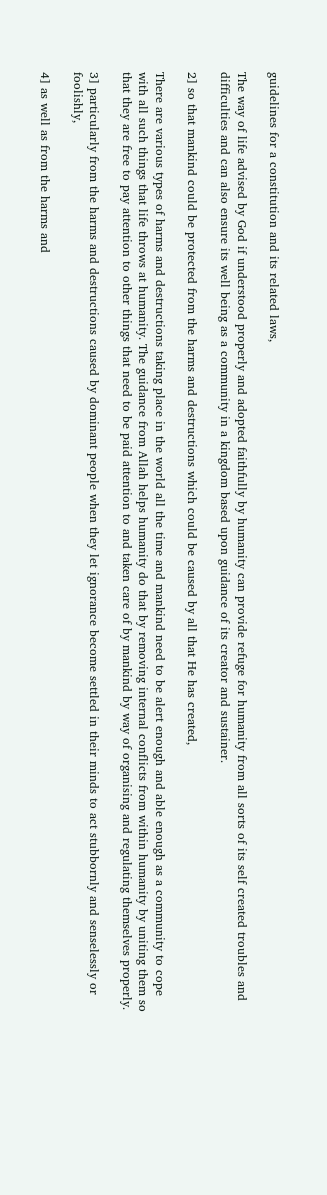guidelines for a constitution and its related laws,

The way of life advised by God if understood properly and adopted faithfully by humanity can provide refuge for humanity from all sorts of its self created troubles and difficulties and can also ensure its well being as a community in a kingdom based upon guidance of its creator and sustainer.

2] so that mankind could be protected from the harms and destructions which could be caused by all that He has created,

There are various types of harms and destructions taking place in the world all the time and mankind need to be alert enough and able enough as a community to cope with all such things that life throws at humanity. The guidance from Allah helps humanity do that by removing internal conflicts from within humanity by uniting them so that they are free to pay attention to other things that need to be paid attention to and taken care of by mankind by way of organising and regulating themselves properly.

3] particularly from the harms and destructions caused by dominant people when they let ignorance become settled in their minds to act stubbornly and senselessly or foolishly,

4] as well as from the harms and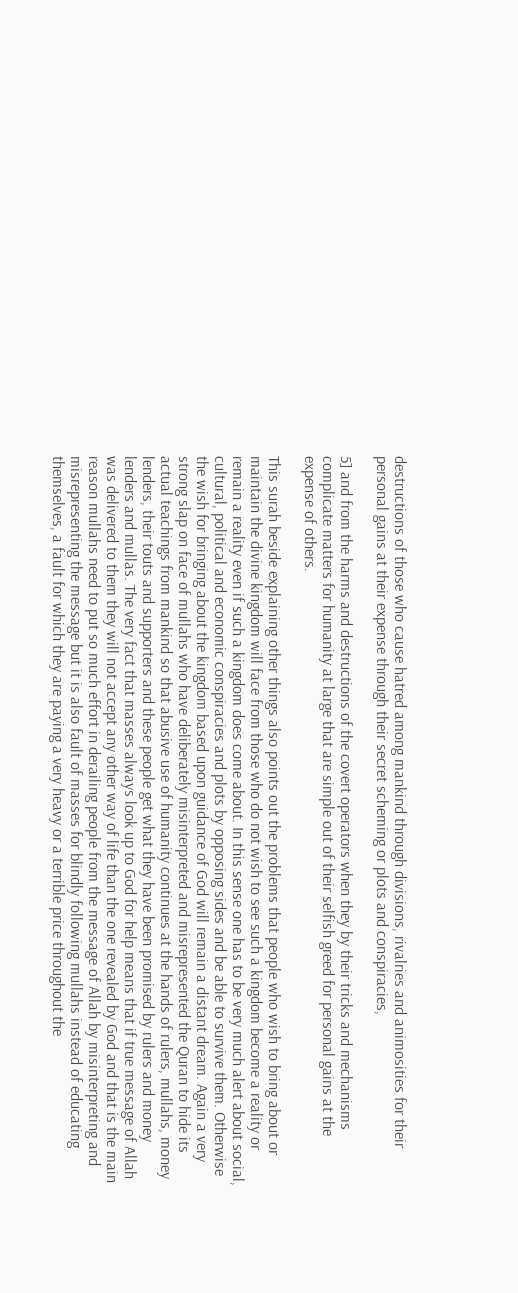destructions of those who cause hatred among mankind through divisions, rivalries and animosities for their personal gains at their expense through their secret scheming or plots and conspiracies,

5] and from the harms and destructions of the covert operators when they by their tricks and mechanisms complicate matters for humanity at large that are simple out of their selfish greed for personal gains at the expense of others.

This surah beside explaining other things also points out the problems that people who wish to bring about or maintain the divine kingdom will face from those who do not wish to see such a kingdom become a reality or remain a reality even if such a kingdom does come about. In this sense one has to be very much alert about social, cultural, political and economic conspiracies and plots by opposing sides and be able to survive them. Otherwise the wish for bringing about the kingdom based upon guidance of God will remain a distant dream. Again a very strong slap on face of mullahs who have deliberately misinterpreted and misrepresented the Quran to hide its actual teachings from mankind so that abusive use of humanity continues at the hands of rulers, mullahs, money lenders, their touts and supporters and these people get what they have been promised by rulers and money lenders and mullas. The very fact that masses always look up to God for help means that if true message of Allah was delivered to them they will not accept any other way of life than the one revealed by God and that is the main reason mullahs need to put so much effort in derailing people from the message of Allah by misinterpreting and misrepresenting the message but it is also fault of masses for blindly following mullahs instead of educating themselves, a fault for which they are paying a very heavy or a terrible price throughout the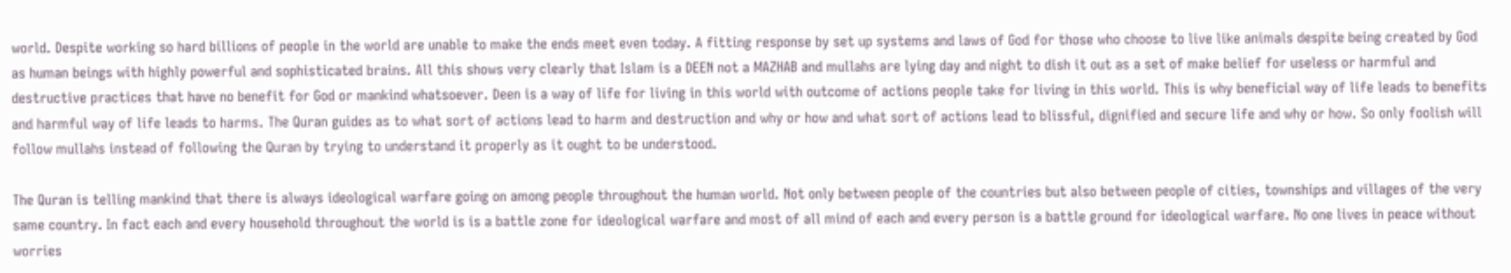world. Despite working so hard billions of people in the world are unable to make the ends meet even today. A fitting response by set up systems and laws of God for those who choose to live like animals despite being created by God as human beings with highly powerful and sophisticated brains. All this shows very clearly that Islam is a DEEN not a MAZHAB and mullahs are lying day and night to dish it out as a set of make belief for useless or harmful and destructive practices that have no benefit for God or mankind whatsoever. Deen is a way of life for living in this world with outcome of actions people take for living in this world. This is why beneficial way of life leads to benefits and harmful way of life leads to harms. The Quran guides as to what sort of actions lead to harm and destruction and why or how and what sort of actions lead to blissful, dignified and secure life and why or how. So only foolish will follow mullahs instead of following the Quran by trying to understand it properly as it ought to be understood.

The Quran is telling mankind that there is always ideological warfare going on among people throughout the human world. Not only between people of the countries but also between people of cities, townships and villages of the very same country. In fact each and every household throughout the world is is a battle zone for ideological warfare and most of all mind of each and every person is a battle ground for ideological warfare. No one lives in peace without worries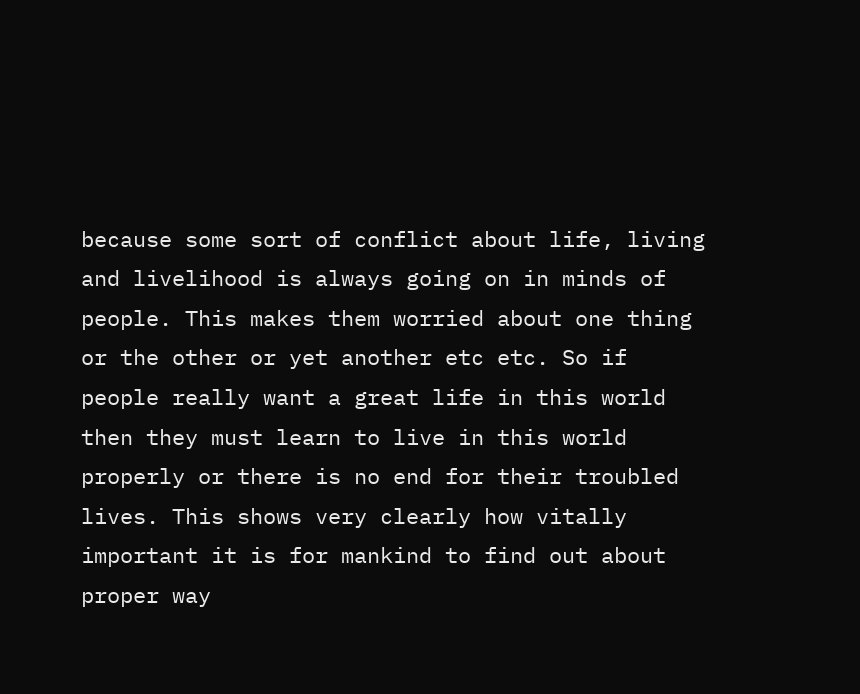because some sort of conflict about life, living and livelihood is always going on in minds of people. This makes them worried about one thing or the other or yet another etc etc. So if people really want a great life in this world then they must learn to live in this world properly or there is no end for their troubled lives. This shows very clearly how vitally important it is for mankind to find out about proper way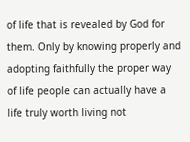of life that is revealed by God for them. Only by knowing properly and adopting faithfully the proper way of life people can actually have a life truly worth living not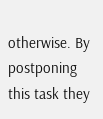otherwise. By postponing this task they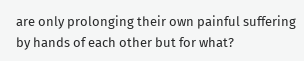are only prolonging their own painful suffering by hands of each other but for what?